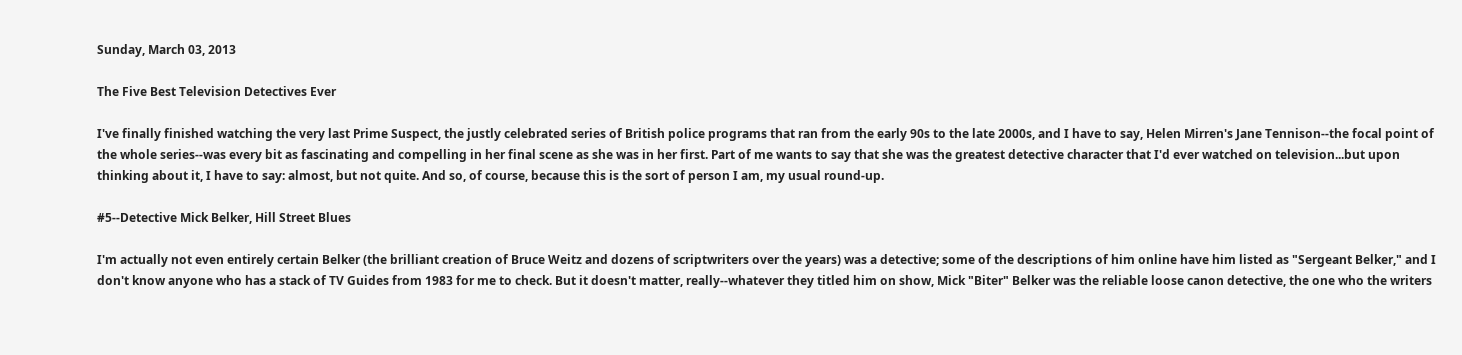Sunday, March 03, 2013

The Five Best Television Detectives Ever

I've finally finished watching the very last Prime Suspect, the justly celebrated series of British police programs that ran from the early 90s to the late 2000s, and I have to say, Helen Mirren's Jane Tennison--the focal point of the whole series--was every bit as fascinating and compelling in her final scene as she was in her first. Part of me wants to say that she was the greatest detective character that I'd ever watched on television...but upon thinking about it, I have to say: almost, but not quite. And so, of course, because this is the sort of person I am, my usual round-up.

#5--Detective Mick Belker, Hill Street Blues

I'm actually not even entirely certain Belker (the brilliant creation of Bruce Weitz and dozens of scriptwriters over the years) was a detective; some of the descriptions of him online have him listed as "Sergeant Belker," and I don't know anyone who has a stack of TV Guides from 1983 for me to check. But it doesn't matter, really--whatever they titled him on show, Mick "Biter" Belker was the reliable loose canon detective, the one who the writers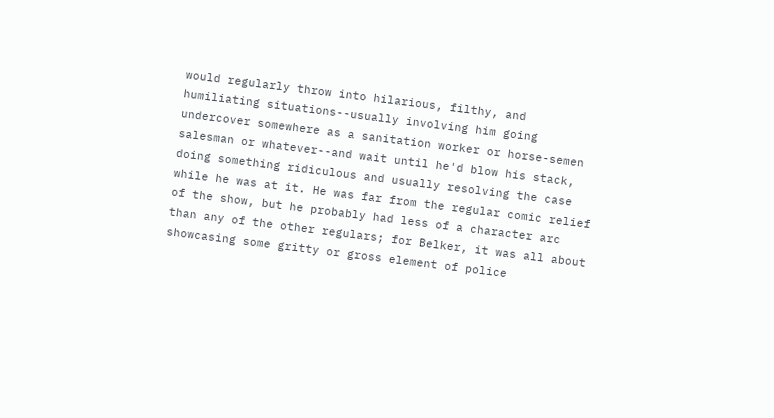would regularly throw into hilarious, filthy, and humiliating situations--usually involving him going undercover somewhere as a sanitation worker or horse-semen salesman or whatever--and wait until he'd blow his stack, doing something ridiculous and usually resolving the case while he was at it. He was far from the regular comic relief of the show, but he probably had less of a character arc than any of the other regulars; for Belker, it was all about showcasing some gritty or gross element of police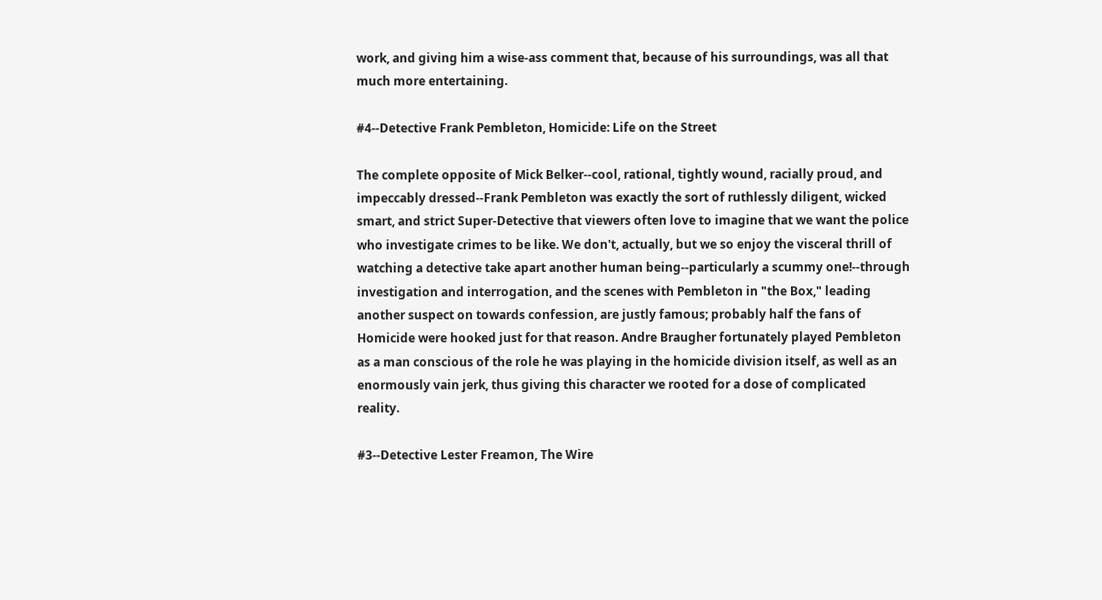work, and giving him a wise-ass comment that, because of his surroundings, was all that much more entertaining.

#4--Detective Frank Pembleton, Homicide: Life on the Street

The complete opposite of Mick Belker--cool, rational, tightly wound, racially proud, and impeccably dressed--Frank Pembleton was exactly the sort of ruthlessly diligent, wicked smart, and strict Super-Detective that viewers often love to imagine that we want the police who investigate crimes to be like. We don't, actually, but we so enjoy the visceral thrill of watching a detective take apart another human being--particularly a scummy one!--through investigation and interrogation, and the scenes with Pembleton in "the Box," leading another suspect on towards confession, are justly famous; probably half the fans of Homicide were hooked just for that reason. Andre Braugher fortunately played Pembleton as a man conscious of the role he was playing in the homicide division itself, as well as an enormously vain jerk, thus giving this character we rooted for a dose of complicated reality.

#3--Detective Lester Freamon, The Wire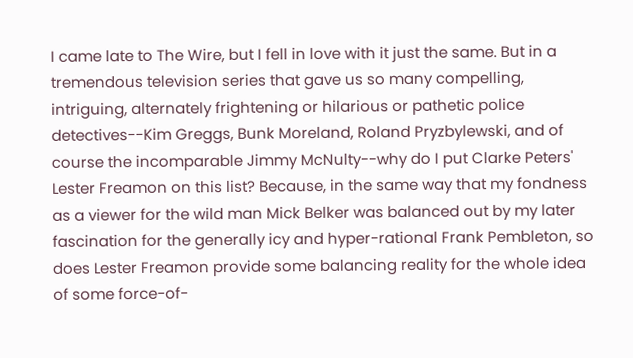I came late to The Wire, but I fell in love with it just the same. But in a tremendous television series that gave us so many compelling, intriguing, alternately frightening or hilarious or pathetic police detectives--Kim Greggs, Bunk Moreland, Roland Pryzbylewski, and of course the incomparable Jimmy McNulty--why do I put Clarke Peters' Lester Freamon on this list? Because, in the same way that my fondness as a viewer for the wild man Mick Belker was balanced out by my later fascination for the generally icy and hyper-rational Frank Pembleton, so does Lester Freamon provide some balancing reality for the whole idea of some force-of-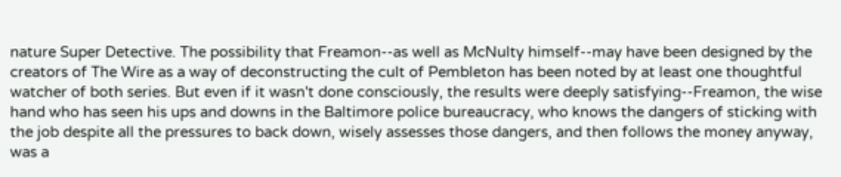nature Super Detective. The possibility that Freamon--as well as McNulty himself--may have been designed by the creators of The Wire as a way of deconstructing the cult of Pembleton has been noted by at least one thoughtful watcher of both series. But even if it wasn't done consciously, the results were deeply satisfying--Freamon, the wise hand who has seen his ups and downs in the Baltimore police bureaucracy, who knows the dangers of sticking with the job despite all the pressures to back down, wisely assesses those dangers, and then follows the money anyway, was a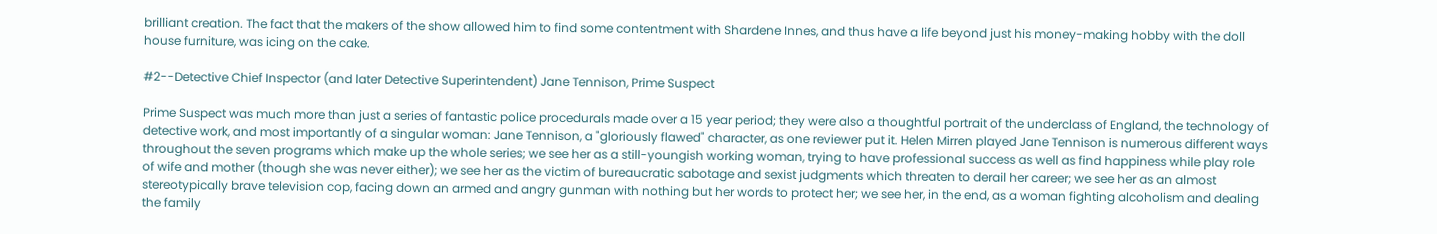brilliant creation. The fact that the makers of the show allowed him to find some contentment with Shardene Innes, and thus have a life beyond just his money-making hobby with the doll house furniture, was icing on the cake.

#2--Detective Chief Inspector (and later Detective Superintendent) Jane Tennison, Prime Suspect

Prime Suspect was much more than just a series of fantastic police procedurals made over a 15 year period; they were also a thoughtful portrait of the underclass of England, the technology of detective work, and most importantly of a singular woman: Jane Tennison, a "gloriously flawed" character, as one reviewer put it. Helen Mirren played Jane Tennison is numerous different ways throughout the seven programs which make up the whole series; we see her as a still-youngish working woman, trying to have professional success as well as find happiness while play role of wife and mother (though she was never either); we see her as the victim of bureaucratic sabotage and sexist judgments which threaten to derail her career; we see her as an almost stereotypically brave television cop, facing down an armed and angry gunman with nothing but her words to protect her; we see her, in the end, as a woman fighting alcoholism and dealing the family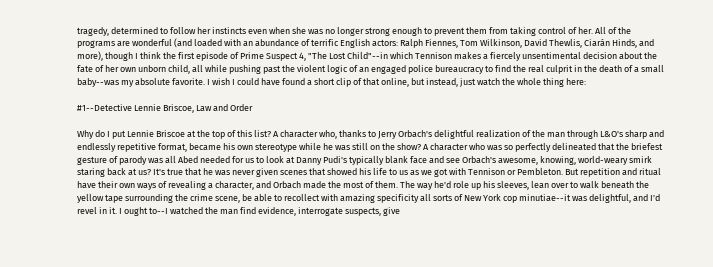tragedy, determined to follow her instincts even when she was no longer strong enough to prevent them from taking control of her. All of the programs are wonderful (and loaded with an abundance of terrific English actors: Ralph Fiennes, Tom Wilkinson, David Thewlis, Ciarán Hinds, and more), though I think the first episode of Prime Suspect 4, "The Lost Child"--in which Tennison makes a fiercely unsentimental decision about the fate of her own unborn child, all while pushing past the violent logic of an engaged police bureaucracy to find the real culprit in the death of a small baby--was my absolute favorite. I wish I could have found a short clip of that online, but instead, just watch the whole thing here:

#1--Detective Lennie Briscoe, Law and Order

Why do I put Lennie Briscoe at the top of this list? A character who, thanks to Jerry Orbach's delightful realization of the man through L&O's sharp and endlessly repetitive format, became his own stereotype while he was still on the show? A character who was so perfectly delineated that the briefest gesture of parody was all Abed needed for us to look at Danny Pudi's typically blank face and see Orbach's awesome, knowing, world-weary smirk staring back at us? It's true that he was never given scenes that showed his life to us as we got with Tennison or Pembleton. But repetition and ritual have their own ways of revealing a character, and Orbach made the most of them. The way he'd role up his sleeves, lean over to walk beneath the yellow tape surrounding the crime scene, be able to recollect with amazing specificity all sorts of New York cop minutiae--it was delightful, and I'd revel in it. I ought to--I watched the man find evidence, interrogate suspects, give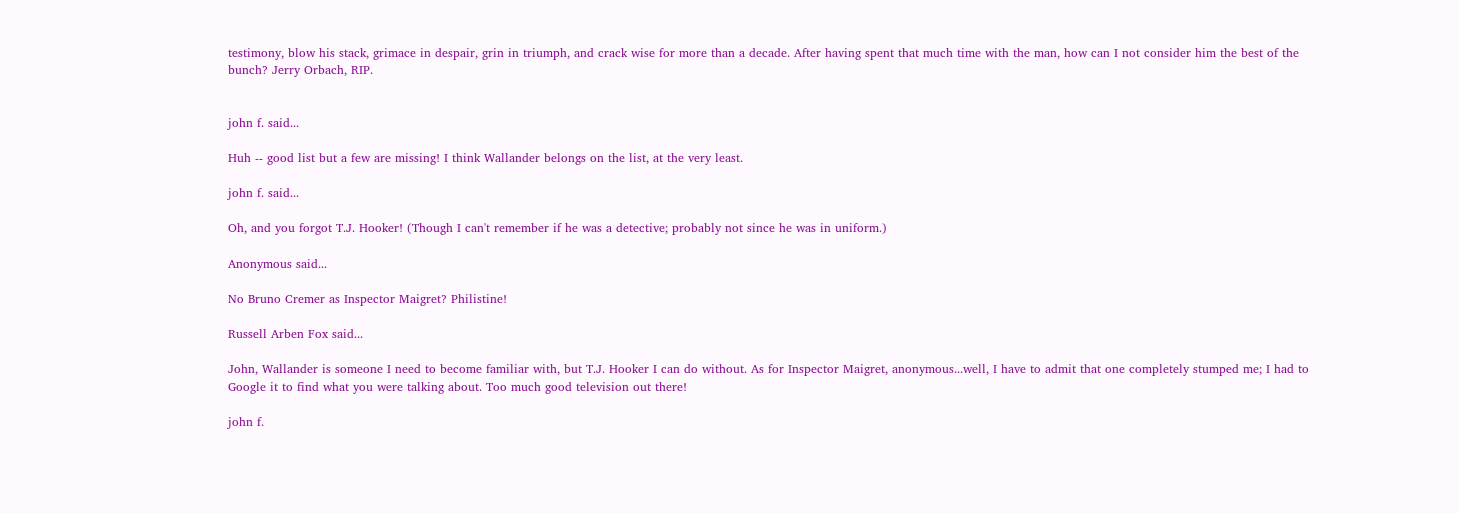testimony, blow his stack, grimace in despair, grin in triumph, and crack wise for more than a decade. After having spent that much time with the man, how can I not consider him the best of the bunch? Jerry Orbach, RIP.


john f. said...

Huh -- good list but a few are missing! I think Wallander belongs on the list, at the very least.

john f. said...

Oh, and you forgot T.J. Hooker! (Though I can't remember if he was a detective; probably not since he was in uniform.)

Anonymous said...

No Bruno Cremer as Inspector Maigret? Philistine!

Russell Arben Fox said...

John, Wallander is someone I need to become familiar with, but T.J. Hooker I can do without. As for Inspector Maigret, anonymous...well, I have to admit that one completely stumped me; I had to Google it to find what you were talking about. Too much good television out there!

john f.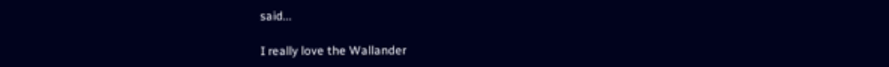said...

I really love the Wallander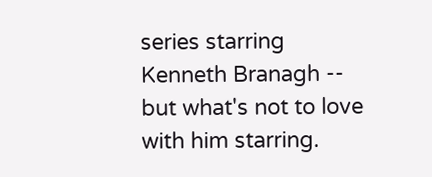series starring Kenneth Branagh -- but what's not to love with him starring.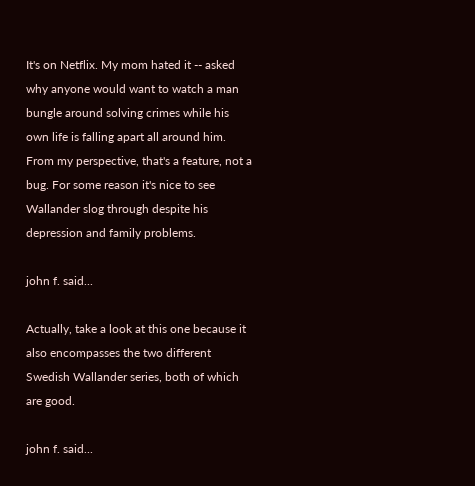It's on Netflix. My mom hated it -- asked why anyone would want to watch a man bungle around solving crimes while his own life is falling apart all around him. From my perspective, that's a feature, not a bug. For some reason it's nice to see Wallander slog through despite his depression and family problems.

john f. said...

Actually, take a look at this one because it also encompasses the two different Swedish Wallander series, both of which are good.

john f. said...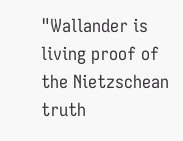"Wallander is living proof of the Nietzschean truth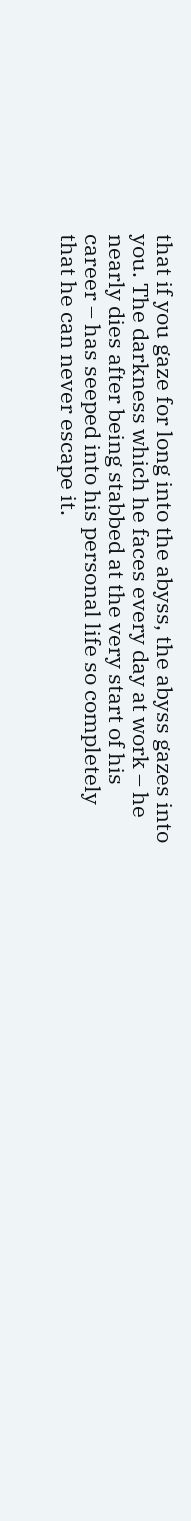that if you gaze for long into the abyss, the abyss gazes into you. The darkness which he faces every day at work – he nearly dies after being stabbed at the very start of his career – has seeped into his personal life so completely that he can never escape it.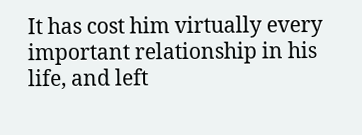It has cost him virtually every important relationship in his life, and left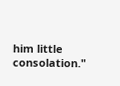him little consolation."